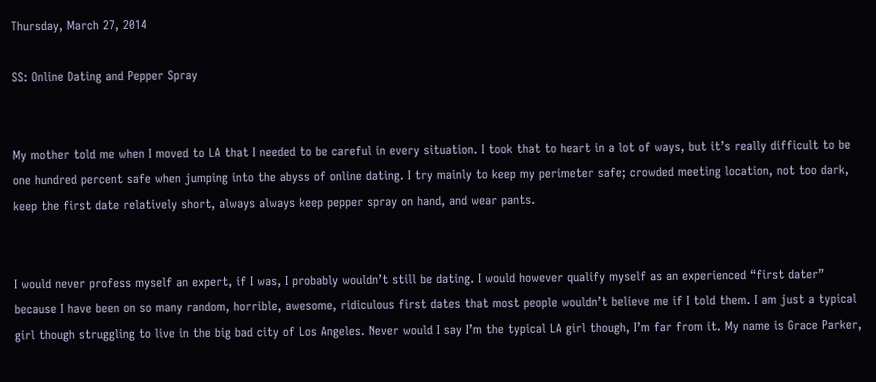Thursday, March 27, 2014

SS: Online Dating and Pepper Spray


My mother told me when I moved to LA that I needed to be careful in every situation. I took that to heart in a lot of ways, but it’s really difficult to be one hundred percent safe when jumping into the abyss of online dating. I try mainly to keep my perimeter safe; crowded meeting location, not too dark, keep the first date relatively short, always always keep pepper spray on hand, and wear pants.


I would never profess myself an expert, if I was, I probably wouldn’t still be dating. I would however qualify myself as an experienced “first dater” because I have been on so many random, horrible, awesome, ridiculous first dates that most people wouldn’t believe me if I told them. I am just a typical girl though struggling to live in the big bad city of Los Angeles. Never would I say I’m the typical LA girl though, I’m far from it. My name is Grace Parker,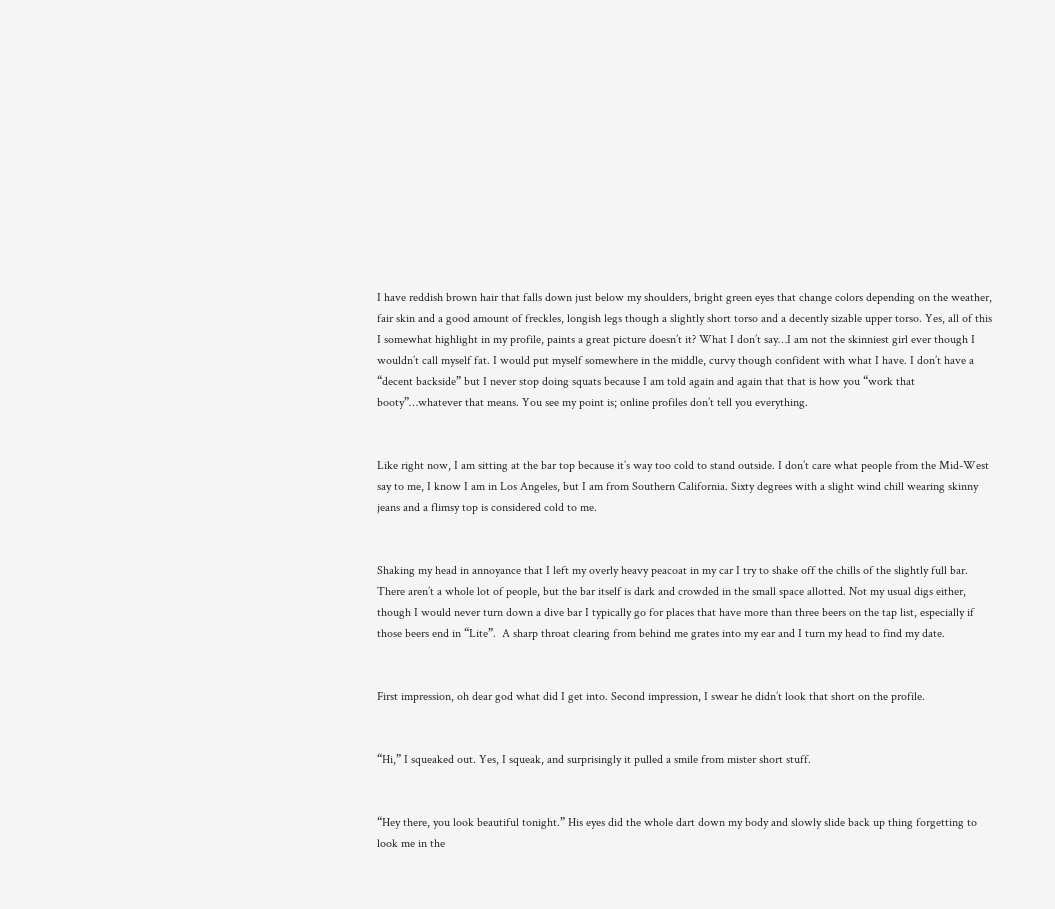I have reddish brown hair that falls down just below my shoulders, bright green eyes that change colors depending on the weather, fair skin and a good amount of freckles, longish legs though a slightly short torso and a decently sizable upper torso. Yes, all of this I somewhat highlight in my profile, paints a great picture doesn’t it? What I don’t say…I am not the skinniest girl ever though I wouldn’t call myself fat. I would put myself somewhere in the middle, curvy though confident with what I have. I don’t have a “decent backside” but I never stop doing squats because I am told again and again that that is how you “work that booty”…whatever that means. You see my point is; online profiles don’t tell you everything.


Like right now, I am sitting at the bar top because it’s way too cold to stand outside. I don’t care what people from the Mid-West say to me, I know I am in Los Angeles, but I am from Southern California. Sixty degrees with a slight wind chill wearing skinny jeans and a flimsy top is considered cold to me.


Shaking my head in annoyance that I left my overly heavy peacoat in my car I try to shake off the chills of the slightly full bar. There aren’t a whole lot of people, but the bar itself is dark and crowded in the small space allotted. Not my usual digs either, though I would never turn down a dive bar I typically go for places that have more than three beers on the tap list, especially if those beers end in “Lite”.  A sharp throat clearing from behind me grates into my ear and I turn my head to find my date.


First impression, oh dear god what did I get into. Second impression, I swear he didn’t look that short on the profile.


“Hi,” I squeaked out. Yes, I squeak, and surprisingly it pulled a smile from mister short stuff.


“Hey there, you look beautiful tonight.” His eyes did the whole dart down my body and slowly slide back up thing forgetting to look me in the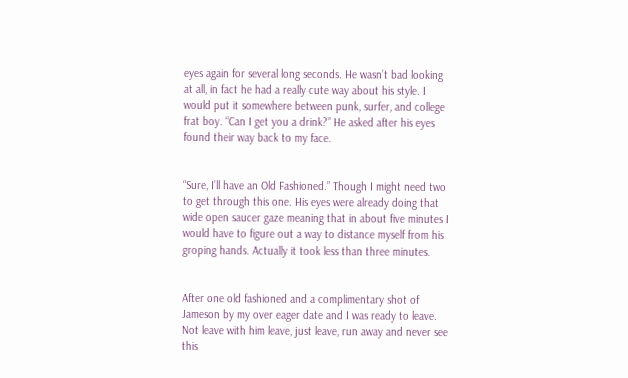eyes again for several long seconds. He wasn’t bad looking at all, in fact he had a really cute way about his style. I would put it somewhere between punk, surfer, and college frat boy. “Can I get you a drink?” He asked after his eyes found their way back to my face.


“Sure, I’ll have an Old Fashioned.” Though I might need two to get through this one. His eyes were already doing that wide open saucer gaze meaning that in about five minutes I would have to figure out a way to distance myself from his groping hands. Actually it took less than three minutes.


After one old fashioned and a complimentary shot of Jameson by my over eager date and I was ready to leave. Not leave with him leave, just leave, run away and never see this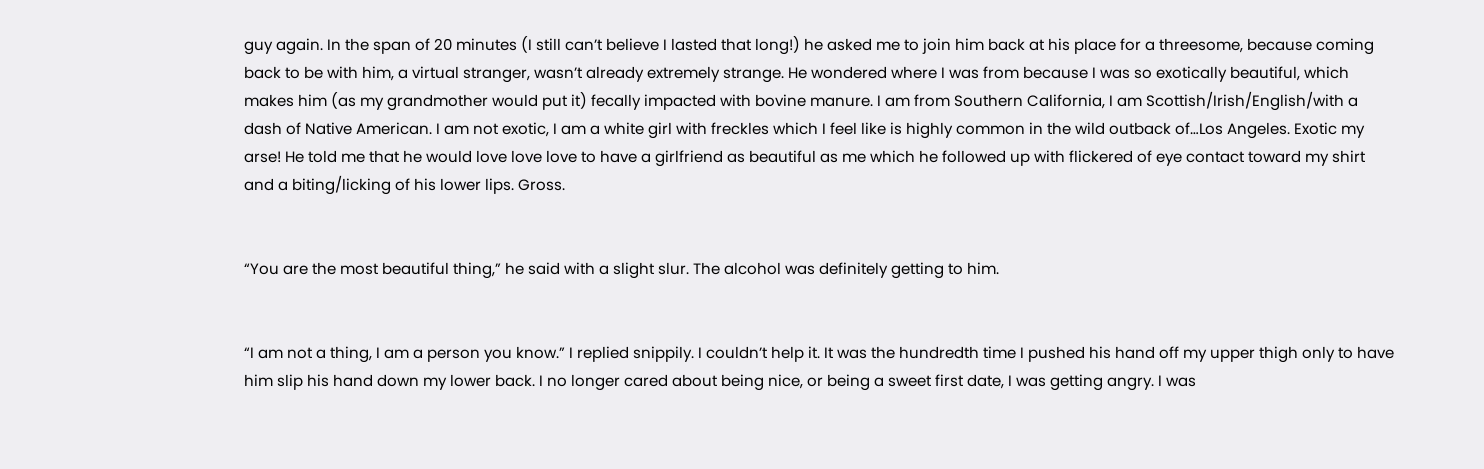guy again. In the span of 20 minutes (I still can’t believe I lasted that long!) he asked me to join him back at his place for a threesome, because coming back to be with him, a virtual stranger, wasn’t already extremely strange. He wondered where I was from because I was so exotically beautiful, which makes him (as my grandmother would put it) fecally impacted with bovine manure. I am from Southern California, I am Scottish/Irish/English/with a dash of Native American. I am not exotic, I am a white girl with freckles which I feel like is highly common in the wild outback of…Los Angeles. Exotic my arse! He told me that he would love love love to have a girlfriend as beautiful as me which he followed up with flickered of eye contact toward my shirt and a biting/licking of his lower lips. Gross.


“You are the most beautiful thing,” he said with a slight slur. The alcohol was definitely getting to him.


“I am not a thing, I am a person you know.” I replied snippily. I couldn’t help it. It was the hundredth time I pushed his hand off my upper thigh only to have him slip his hand down my lower back. I no longer cared about being nice, or being a sweet first date, I was getting angry. I was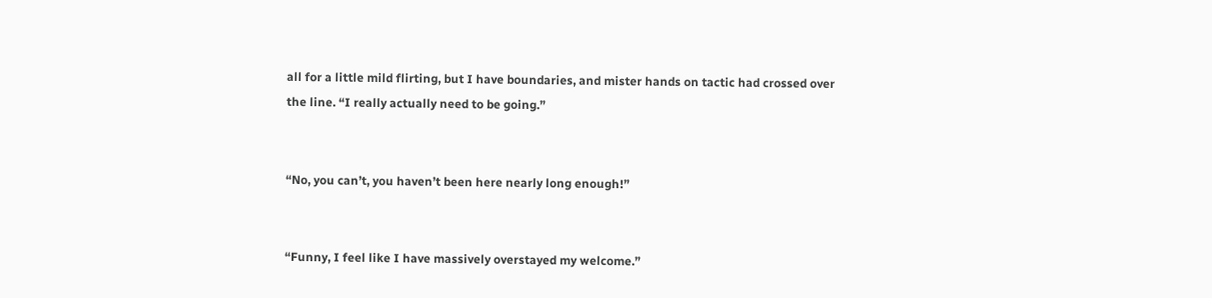all for a little mild flirting, but I have boundaries, and mister hands on tactic had crossed over the line. “I really actually need to be going.”


“No, you can’t, you haven’t been here nearly long enough!”


“Funny, I feel like I have massively overstayed my welcome.”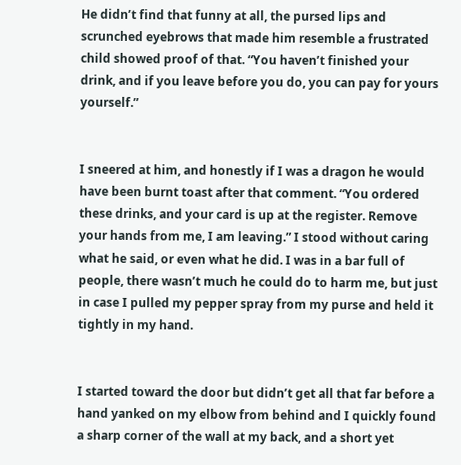He didn’t find that funny at all, the pursed lips and scrunched eyebrows that made him resemble a frustrated child showed proof of that. “You haven’t finished your drink, and if you leave before you do, you can pay for yours yourself.”


I sneered at him, and honestly if I was a dragon he would have been burnt toast after that comment. “You ordered these drinks, and your card is up at the register. Remove your hands from me, I am leaving.” I stood without caring what he said, or even what he did. I was in a bar full of people, there wasn’t much he could do to harm me, but just in case I pulled my pepper spray from my purse and held it tightly in my hand.


I started toward the door but didn’t get all that far before a hand yanked on my elbow from behind and I quickly found a sharp corner of the wall at my back, and a short yet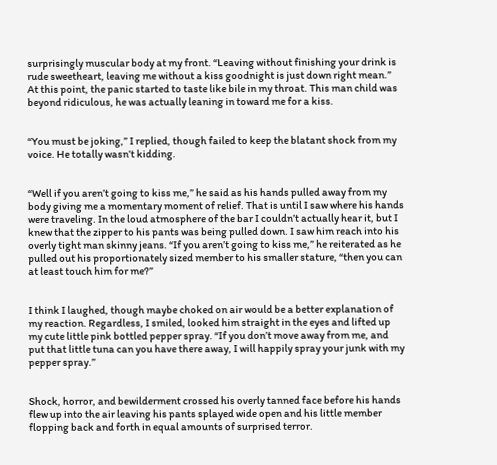surprisingly muscular body at my front. “Leaving without finishing your drink is rude sweetheart, leaving me without a kiss goodnight is just down right mean.” At this point, the panic started to taste like bile in my throat. This man child was beyond ridiculous, he was actually leaning in toward me for a kiss.


“You must be joking,” I replied, though failed to keep the blatant shock from my voice. He totally wasn’t kidding.


“Well if you aren’t going to kiss me,” he said as his hands pulled away from my body giving me a momentary moment of relief. That is until I saw where his hands were traveling. In the loud atmosphere of the bar I couldn’t actually hear it, but I knew that the zipper to his pants was being pulled down. I saw him reach into his overly tight man skinny jeans. “If you aren’t going to kiss me,” he reiterated as he pulled out his proportionately sized member to his smaller stature, “then you can at least touch him for me?”


I think I laughed, though maybe choked on air would be a better explanation of my reaction. Regardless, I smiled, looked him straight in the eyes and lifted up my cute little pink bottled pepper spray. “If you don’t move away from me, and put that little tuna can you have there away, I will happily spray your junk with my pepper spray.”


Shock, horror, and bewilderment crossed his overly tanned face before his hands flew up into the air leaving his pants splayed wide open and his little member flopping back and forth in equal amounts of surprised terror.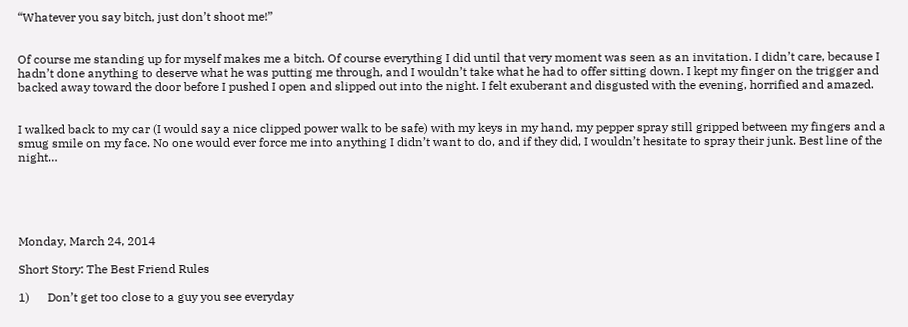“Whatever you say bitch, just don’t shoot me!”


Of course me standing up for myself makes me a bitch. Of course everything I did until that very moment was seen as an invitation. I didn’t care, because I hadn’t done anything to deserve what he was putting me through, and I wouldn’t take what he had to offer sitting down. I kept my finger on the trigger and backed away toward the door before I pushed I open and slipped out into the night. I felt exuberant and disgusted with the evening, horrified and amazed.


I walked back to my car (I would say a nice clipped power walk to be safe) with my keys in my hand, my pepper spray still gripped between my fingers and a smug smile on my face. No one would ever force me into anything I didn’t want to do, and if they did, I wouldn’t hesitate to spray their junk. Best line of the night…





Monday, March 24, 2014

Short Story: The Best Friend Rules

1)      Don’t get too close to a guy you see everyday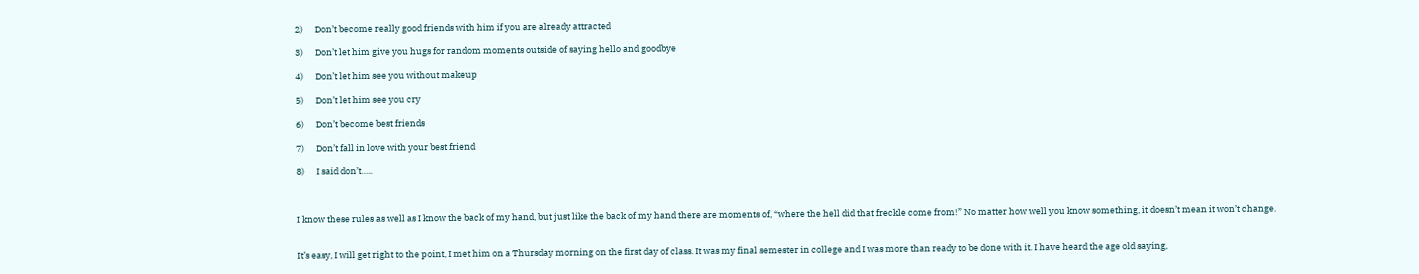2)      Don’t become really good friends with him if you are already attracted

3)      Don’t let him give you hugs for random moments outside of saying hello and goodbye

4)      Don’t let him see you without makeup

5)      Don’t let him see you cry

6)      Don’t become best friends

7)      Don’t fall in love with your best friend

8)      I said don’t…..



I know these rules as well as I know the back of my hand, but just like the back of my hand there are moments of, “where the hell did that freckle come from!” No matter how well you know something, it doesn’t mean it won’t change.


It’s easy, I will get right to the point, I met him on a Thursday morning on the first day of class. It was my final semester in college and I was more than ready to be done with it. I have heard the age old saying,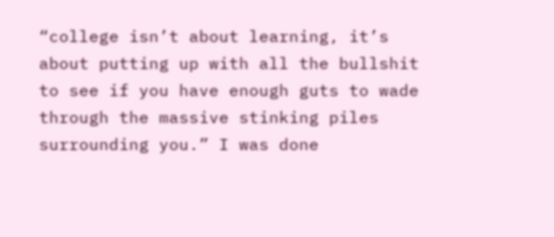“college isn’t about learning, it’s about putting up with all the bullshit to see if you have enough guts to wade through the massive stinking piles surrounding you.” I was done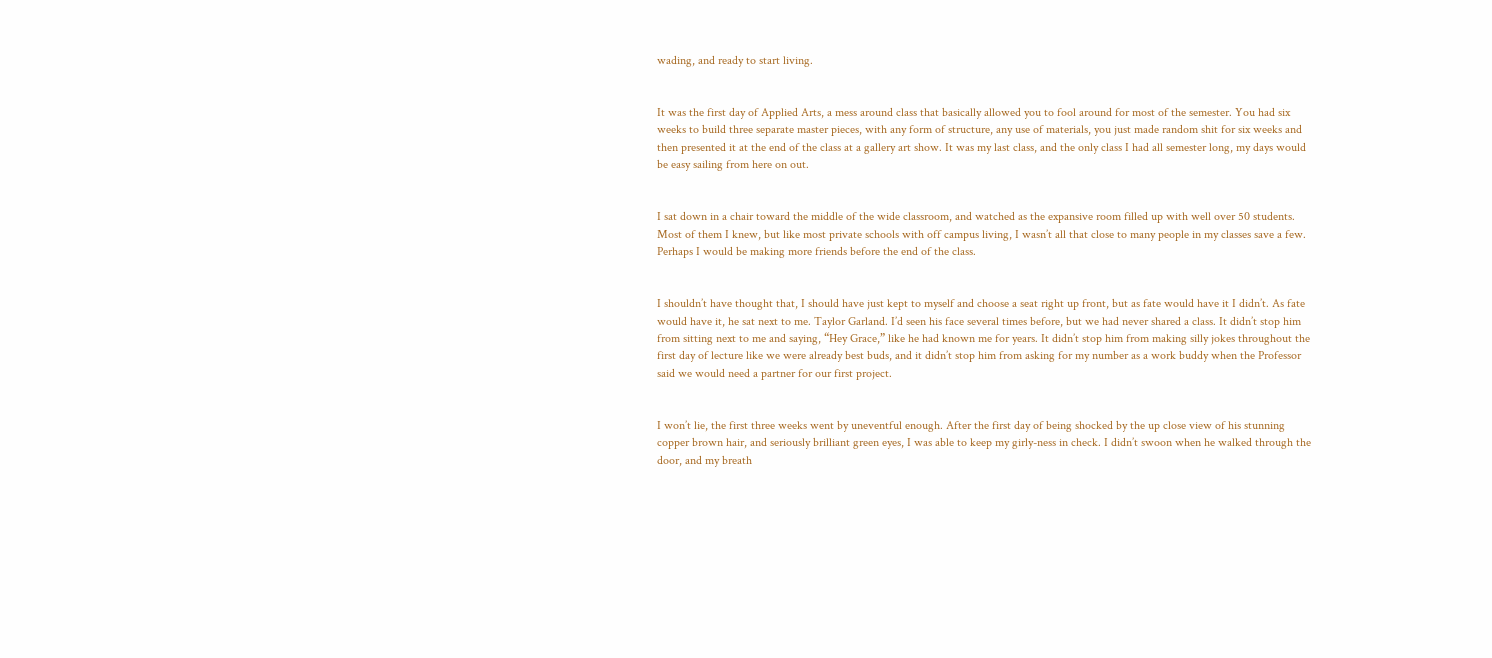wading, and ready to start living.


It was the first day of Applied Arts, a mess around class that basically allowed you to fool around for most of the semester. You had six weeks to build three separate master pieces, with any form of structure, any use of materials, you just made random shit for six weeks and then presented it at the end of the class at a gallery art show. It was my last class, and the only class I had all semester long, my days would be easy sailing from here on out.


I sat down in a chair toward the middle of the wide classroom, and watched as the expansive room filled up with well over 50 students. Most of them I knew, but like most private schools with off campus living, I wasn’t all that close to many people in my classes save a few. Perhaps I would be making more friends before the end of the class.


I shouldn’t have thought that, I should have just kept to myself and choose a seat right up front, but as fate would have it I didn’t. As fate would have it, he sat next to me. Taylor Garland. I’d seen his face several times before, but we had never shared a class. It didn’t stop him from sitting next to me and saying, “Hey Grace,” like he had known me for years. It didn’t stop him from making silly jokes throughout the first day of lecture like we were already best buds, and it didn’t stop him from asking for my number as a work buddy when the Professor said we would need a partner for our first project.


I won’t lie, the first three weeks went by uneventful enough. After the first day of being shocked by the up close view of his stunning copper brown hair, and seriously brilliant green eyes, I was able to keep my girly-ness in check. I didn’t swoon when he walked through the door, and my breath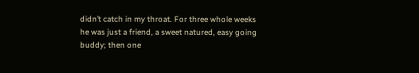didn’t catch in my throat. For three whole weeks he was just a friend, a sweet natured, easy going buddy; then one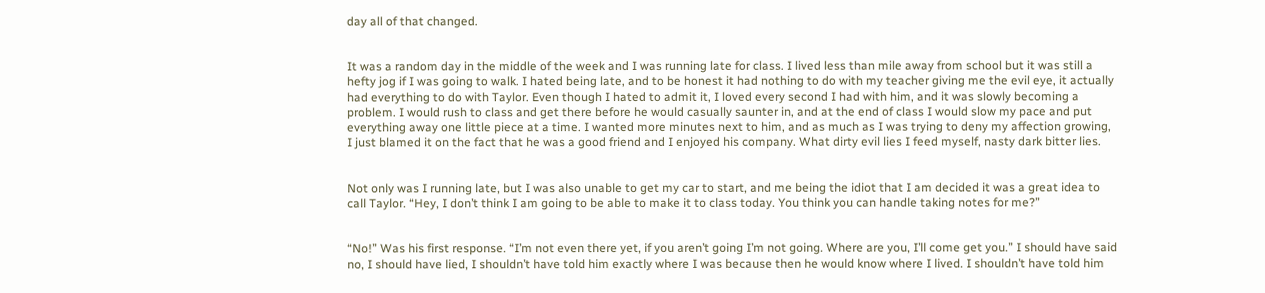day all of that changed.


It was a random day in the middle of the week and I was running late for class. I lived less than mile away from school but it was still a hefty jog if I was going to walk. I hated being late, and to be honest it had nothing to do with my teacher giving me the evil eye, it actually had everything to do with Taylor. Even though I hated to admit it, I loved every second I had with him, and it was slowly becoming a problem. I would rush to class and get there before he would casually saunter in, and at the end of class I would slow my pace and put everything away one little piece at a time. I wanted more minutes next to him, and as much as I was trying to deny my affection growing, I just blamed it on the fact that he was a good friend and I enjoyed his company. What dirty evil lies I feed myself, nasty dark bitter lies.


Not only was I running late, but I was also unable to get my car to start, and me being the idiot that I am decided it was a great idea to call Taylor. “Hey, I don’t think I am going to be able to make it to class today. You think you can handle taking notes for me?”


“No!” Was his first response. “I’m not even there yet, if you aren’t going I’m not going. Where are you, I’ll come get you.” I should have said no, I should have lied, I shouldn’t have told him exactly where I was because then he would know where I lived. I shouldn’t have told him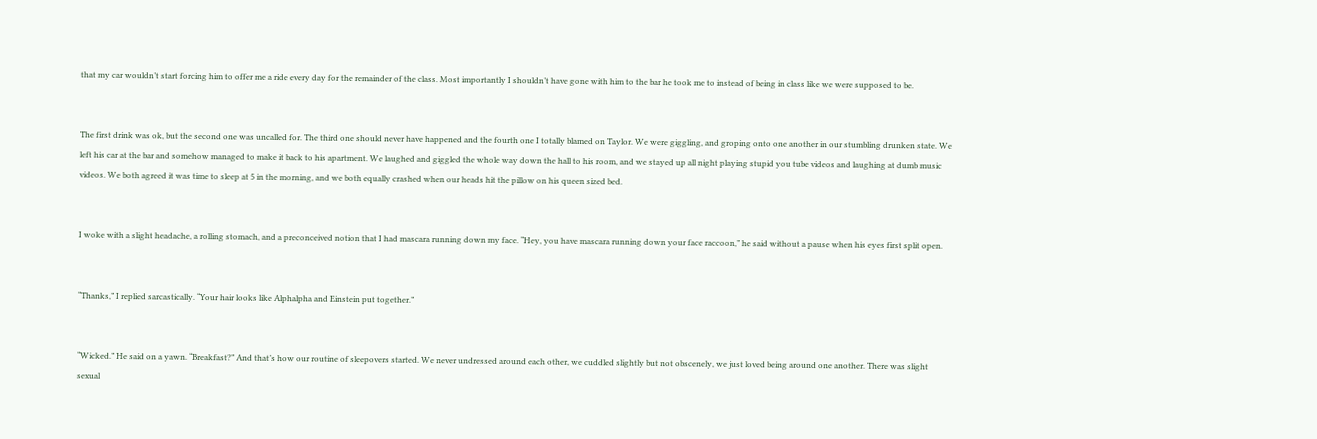that my car wouldn’t start forcing him to offer me a ride every day for the remainder of the class. Most importantly I shouldn’t have gone with him to the bar he took me to instead of being in class like we were supposed to be.


The first drink was ok, but the second one was uncalled for. The third one should never have happened and the fourth one I totally blamed on Taylor. We were giggling, and groping onto one another in our stumbling drunken state. We left his car at the bar and somehow managed to make it back to his apartment. We laughed and giggled the whole way down the hall to his room, and we stayed up all night playing stupid you tube videos and laughing at dumb music videos. We both agreed it was time to sleep at 5 in the morning, and we both equally crashed when our heads hit the pillow on his queen sized bed.


I woke with a slight headache, a rolling stomach, and a preconceived notion that I had mascara running down my face. “Hey, you have mascara running down your face raccoon,” he said without a pause when his eyes first split open.


“Thanks,” I replied sarcastically. “Your hair looks like Alphalpha and Einstein put together.”


“Wicked.” He said on a yawn. “Breakfast?” And that’s how our routine of sleepovers started. We never undressed around each other, we cuddled slightly but not obscenely, we just loved being around one another. There was slight sexual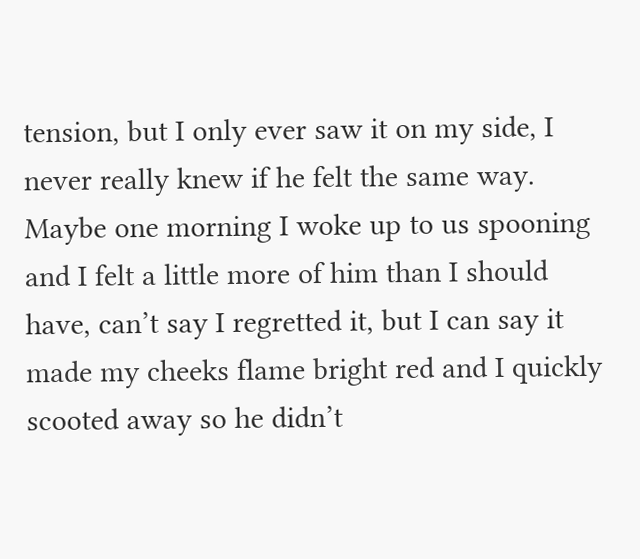tension, but I only ever saw it on my side, I never really knew if he felt the same way. Maybe one morning I woke up to us spooning and I felt a little more of him than I should have, can’t say I regretted it, but I can say it made my cheeks flame bright red and I quickly scooted away so he didn’t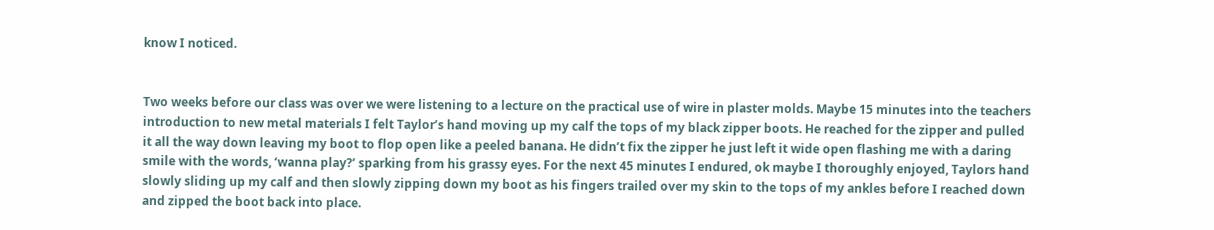know I noticed.


Two weeks before our class was over we were listening to a lecture on the practical use of wire in plaster molds. Maybe 15 minutes into the teachers introduction to new metal materials I felt Taylor’s hand moving up my calf the tops of my black zipper boots. He reached for the zipper and pulled it all the way down leaving my boot to flop open like a peeled banana. He didn’t fix the zipper he just left it wide open flashing me with a daring smile with the words, ‘wanna play?’ sparking from his grassy eyes. For the next 45 minutes I endured, ok maybe I thoroughly enjoyed, Taylors hand slowly sliding up my calf and then slowly zipping down my boot as his fingers trailed over my skin to the tops of my ankles before I reached down and zipped the boot back into place.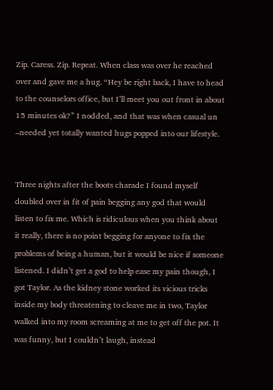Zip. Caress. Zip. Repeat. When class was over he reached over and gave me a hug. “Hey be right back, I have to head to the counselors office, but I’ll meet you out front in about 15 minutes ok?” I nodded, and that was when casual un –needed yet totally wanted hugs popped into our lifestyle.


Three nights after the boots charade I found myself doubled over in fit of pain begging any god that would listen to fix me. Which is ridiculous when you think about it really, there is no point begging for anyone to fix the problems of being a human, but it would be nice if someone listened. I didn’t get a god to help ease my pain though, I got Taylor. As the kidney stone worked its vicious tricks inside my body threatening to cleave me in two, Taylor walked into my room screaming at me to get off the pot. It was funny, but I couldn’t laugh, instead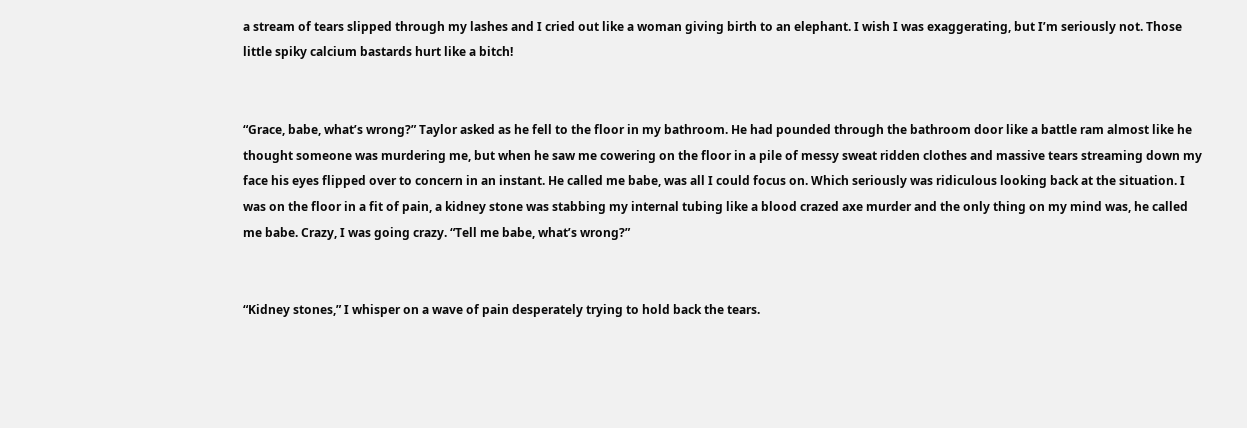a stream of tears slipped through my lashes and I cried out like a woman giving birth to an elephant. I wish I was exaggerating, but I’m seriously not. Those little spiky calcium bastards hurt like a bitch!


“Grace, babe, what’s wrong?” Taylor asked as he fell to the floor in my bathroom. He had pounded through the bathroom door like a battle ram almost like he thought someone was murdering me, but when he saw me cowering on the floor in a pile of messy sweat ridden clothes and massive tears streaming down my face his eyes flipped over to concern in an instant. He called me babe, was all I could focus on. Which seriously was ridiculous looking back at the situation. I was on the floor in a fit of pain, a kidney stone was stabbing my internal tubing like a blood crazed axe murder and the only thing on my mind was, he called me babe. Crazy, I was going crazy. “Tell me babe, what’s wrong?”


“Kidney stones,” I whisper on a wave of pain desperately trying to hold back the tears.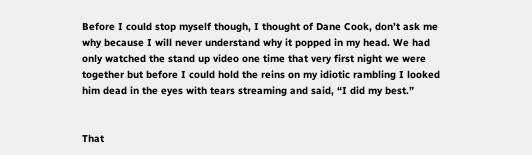Before I could stop myself though, I thought of Dane Cook, don’t ask me why because I will never understand why it popped in my head. We had only watched the stand up video one time that very first night we were together but before I could hold the reins on my idiotic rambling I looked him dead in the eyes with tears streaming and said, “I did my best.”


That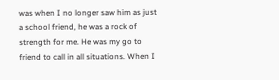was when I no longer saw him as just a school friend, he was a rock of strength for me. He was my go to friend to call in all situations. When I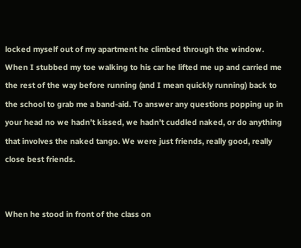locked myself out of my apartment he climbed through the window. When I stubbed my toe walking to his car he lifted me up and carried me the rest of the way before running (and I mean quickly running) back to the school to grab me a band-aid. To answer any questions popping up in your head no we hadn’t kissed, we hadn’t cuddled naked, or do anything that involves the naked tango. We were just friends, really good, really close best friends.


When he stood in front of the class on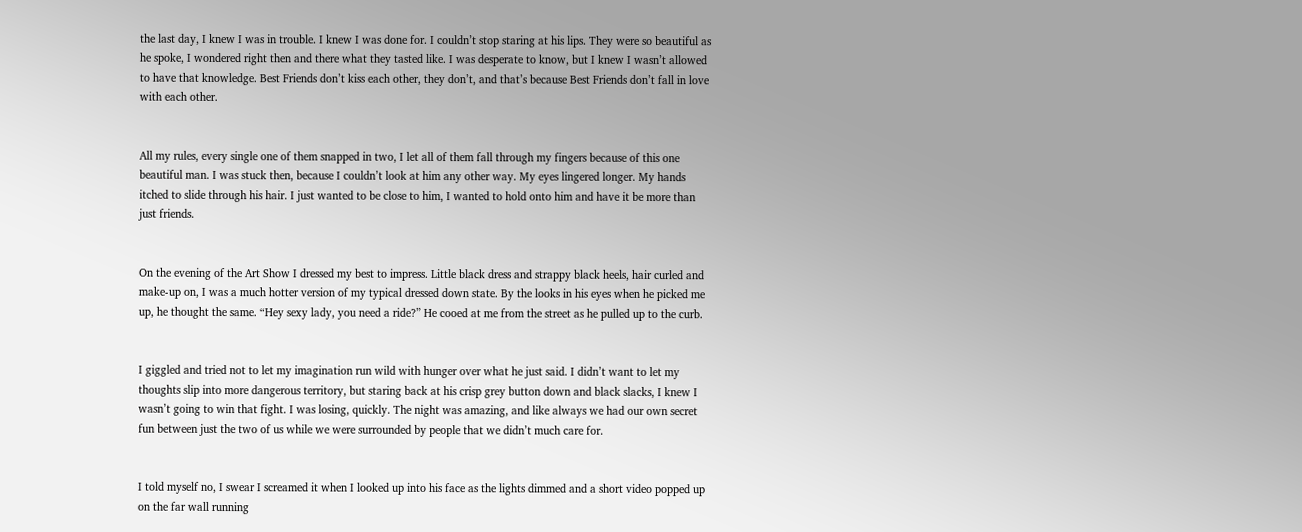the last day, I knew I was in trouble. I knew I was done for. I couldn’t stop staring at his lips. They were so beautiful as he spoke, I wondered right then and there what they tasted like. I was desperate to know, but I knew I wasn’t allowed to have that knowledge. Best Friends don’t kiss each other, they don’t, and that’s because Best Friends don’t fall in love with each other.


All my rules, every single one of them snapped in two, I let all of them fall through my fingers because of this one beautiful man. I was stuck then, because I couldn’t look at him any other way. My eyes lingered longer. My hands itched to slide through his hair. I just wanted to be close to him, I wanted to hold onto him and have it be more than just friends.


On the evening of the Art Show I dressed my best to impress. Little black dress and strappy black heels, hair curled and make-up on, I was a much hotter version of my typical dressed down state. By the looks in his eyes when he picked me up, he thought the same. “Hey sexy lady, you need a ride?” He cooed at me from the street as he pulled up to the curb.


I giggled and tried not to let my imagination run wild with hunger over what he just said. I didn’t want to let my thoughts slip into more dangerous territory, but staring back at his crisp grey button down and black slacks, I knew I wasn’t going to win that fight. I was losing, quickly. The night was amazing, and like always we had our own secret fun between just the two of us while we were surrounded by people that we didn’t much care for.


I told myself no, I swear I screamed it when I looked up into his face as the lights dimmed and a short video popped up on the far wall running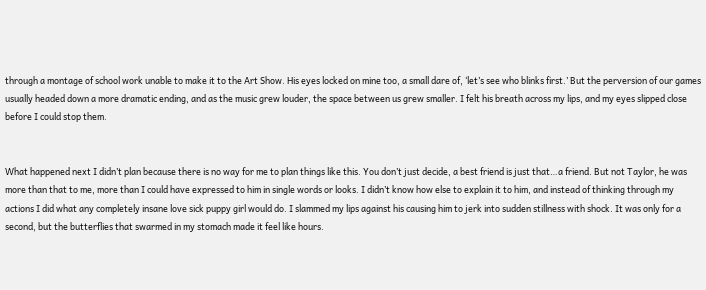through a montage of school work unable to make it to the Art Show. His eyes locked on mine too, a small dare of, ‘let’s see who blinks first.’ But the perversion of our games usually headed down a more dramatic ending, and as the music grew louder, the space between us grew smaller. I felt his breath across my lips, and my eyes slipped close before I could stop them.


What happened next I didn’t plan because there is no way for me to plan things like this. You don’t just decide, a best friend is just that…a friend. But not Taylor, he was more than that to me, more than I could have expressed to him in single words or looks. I didn’t know how else to explain it to him, and instead of thinking through my actions I did what any completely insane love sick puppy girl would do. I slammed my lips against his causing him to jerk into sudden stillness with shock. It was only for a second, but the butterflies that swarmed in my stomach made it feel like hours.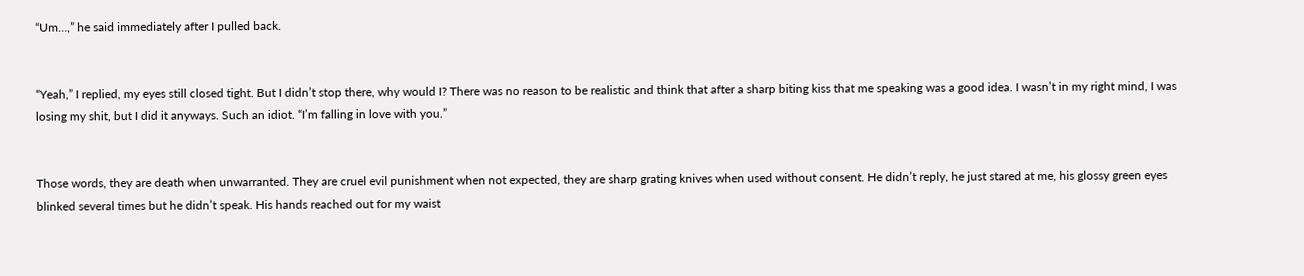“Um…,” he said immediately after I pulled back.


“Yeah,” I replied, my eyes still closed tight. But I didn’t stop there, why would I? There was no reason to be realistic and think that after a sharp biting kiss that me speaking was a good idea. I wasn’t in my right mind, I was losing my shit, but I did it anyways. Such an idiot. “I’m falling in love with you.”


Those words, they are death when unwarranted. They are cruel evil punishment when not expected, they are sharp grating knives when used without consent. He didn’t reply, he just stared at me, his glossy green eyes blinked several times but he didn’t speak. His hands reached out for my waist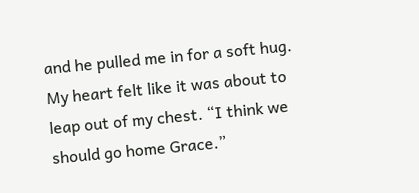and he pulled me in for a soft hug. My heart felt like it was about to leap out of my chest. “I think we should go home Grace.”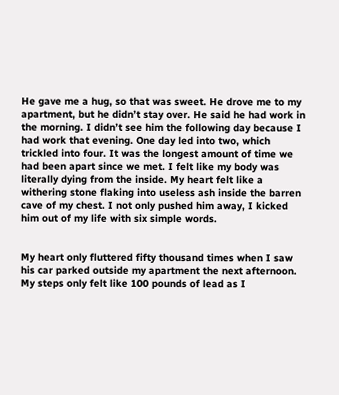He gave me a hug, so that was sweet. He drove me to my apartment, but he didn’t stay over. He said he had work in the morning. I didn’t see him the following day because I had work that evening. One day led into two, which trickled into four. It was the longest amount of time we had been apart since we met. I felt like my body was literally dying from the inside. My heart felt like a withering stone flaking into useless ash inside the barren cave of my chest. I not only pushed him away, I kicked him out of my life with six simple words.


My heart only fluttered fifty thousand times when I saw his car parked outside my apartment the next afternoon. My steps only felt like 100 pounds of lead as I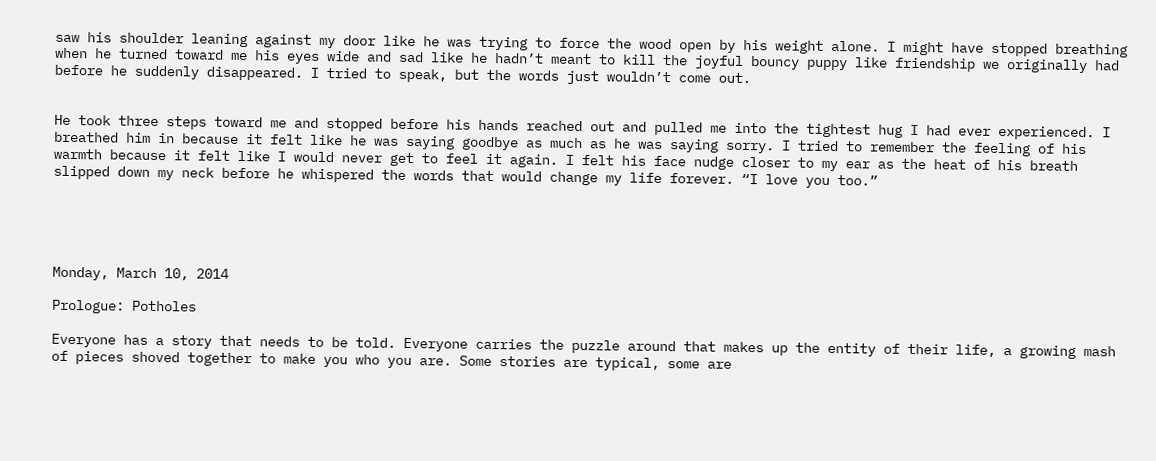saw his shoulder leaning against my door like he was trying to force the wood open by his weight alone. I might have stopped breathing when he turned toward me his eyes wide and sad like he hadn’t meant to kill the joyful bouncy puppy like friendship we originally had before he suddenly disappeared. I tried to speak, but the words just wouldn’t come out.


He took three steps toward me and stopped before his hands reached out and pulled me into the tightest hug I had ever experienced. I breathed him in because it felt like he was saying goodbye as much as he was saying sorry. I tried to remember the feeling of his warmth because it felt like I would never get to feel it again. I felt his face nudge closer to my ear as the heat of his breath slipped down my neck before he whispered the words that would change my life forever. “I love you too.”





Monday, March 10, 2014

Prologue: Potholes

Everyone has a story that needs to be told. Everyone carries the puzzle around that makes up the entity of their life, a growing mash of pieces shoved together to make you who you are. Some stories are typical, some are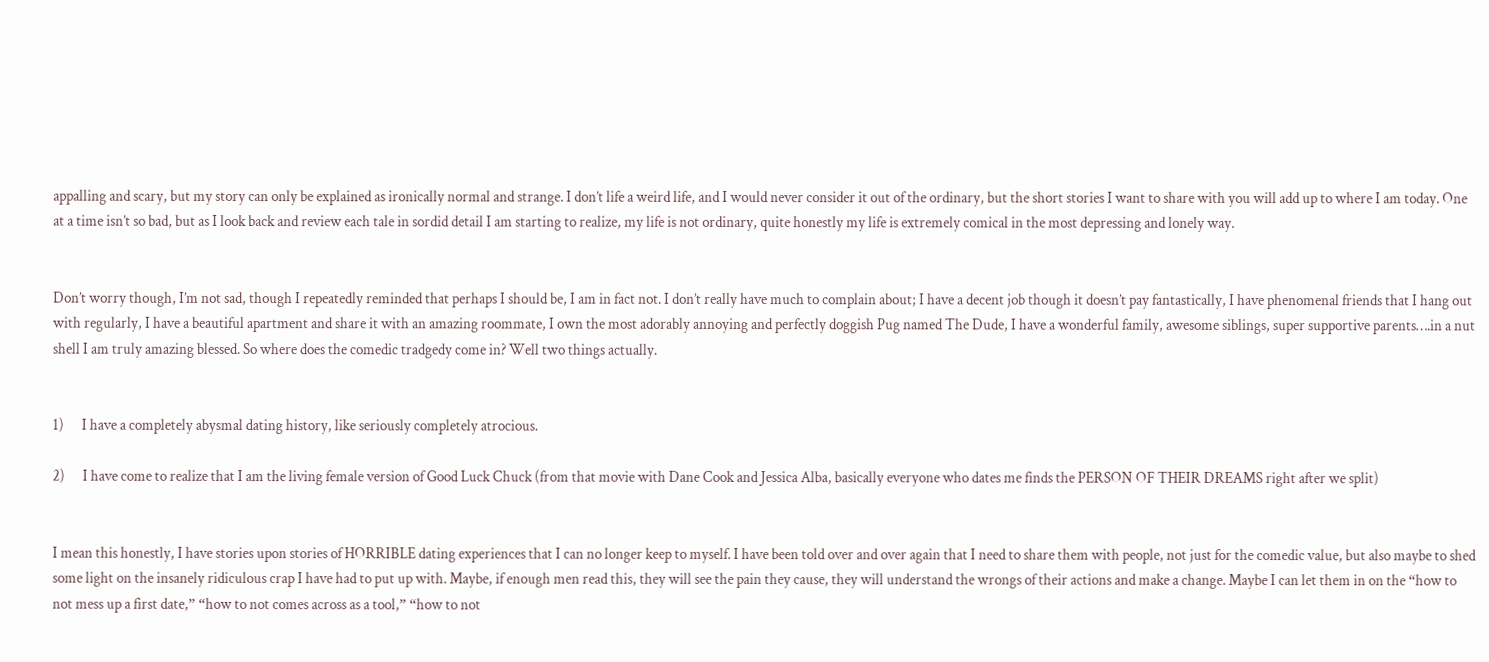appalling and scary, but my story can only be explained as ironically normal and strange. I don’t life a weird life, and I would never consider it out of the ordinary, but the short stories I want to share with you will add up to where I am today. One at a time isn’t so bad, but as I look back and review each tale in sordid detail I am starting to realize, my life is not ordinary, quite honestly my life is extremely comical in the most depressing and lonely way.


Don’t worry though, I’m not sad, though I repeatedly reminded that perhaps I should be, I am in fact not. I don’t really have much to complain about; I have a decent job though it doesn’t pay fantastically, I have phenomenal friends that I hang out with regularly, I have a beautiful apartment and share it with an amazing roommate, I own the most adorably annoying and perfectly doggish Pug named The Dude, I have a wonderful family, awesome siblings, super supportive parents….in a nut shell I am truly amazing blessed. So where does the comedic tradgedy come in? Well two things actually.


1)      I have a completely abysmal dating history, like seriously completely atrocious.

2)      I have come to realize that I am the living female version of Good Luck Chuck (from that movie with Dane Cook and Jessica Alba, basically everyone who dates me finds the PERSON OF THEIR DREAMS right after we split)


I mean this honestly, I have stories upon stories of HORRIBLE dating experiences that I can no longer keep to myself. I have been told over and over again that I need to share them with people, not just for the comedic value, but also maybe to shed some light on the insanely ridiculous crap I have had to put up with. Maybe, if enough men read this, they will see the pain they cause, they will understand the wrongs of their actions and make a change. Maybe I can let them in on the “how to not mess up a first date,” “how to not comes across as a tool,” “how to not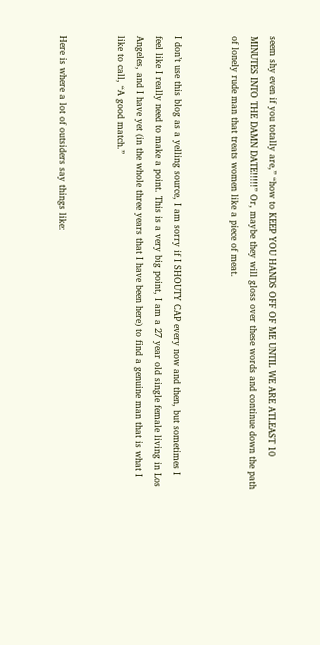seem shy even if you totally are,” “how to KEEP YOU HANDS OFF OF ME UNTIL WE ARE ATLEAST 10 MINUTES INTO THE DAMN DATE!!!!!” Or, maybe they will gloss over these words and continue down the path of lonely rude man that treats women like a piece of meat.


I don’t use this blog as a yelling source, I am sorry if I SHOUTY CAP every now and then, but sometimes I feel like I really need to make a point. This is a very big point, I am a 27 year old single female living in Los Angeles, and I have yet (in the whole three years that I have been here) to find a genuine man that is what I like to call, “A good match.”


Here is where a lot of outsiders say things like: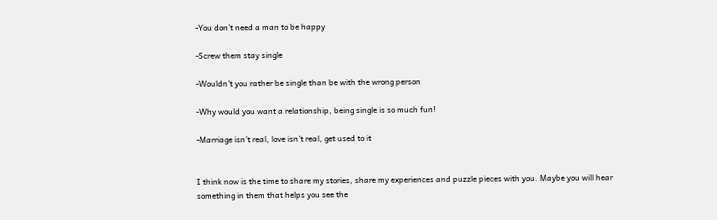-You don’t need a man to be happy

-Screw them stay single

-Wouldn’t you rather be single than be with the wrong person

-Why would you want a relationship, being single is so much fun!

-Marriage isn’t real, love isn’t real, get used to it


I think now is the time to share my stories, share my experiences and puzzle pieces with you. Maybe you will hear something in them that helps you see the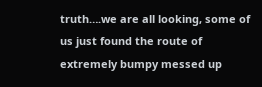truth….we are all looking, some of us just found the route of extremely bumpy messed up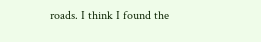roads. I think I found the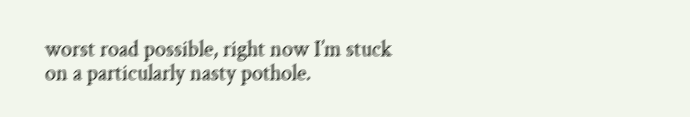worst road possible, right now I’m stuck on a particularly nasty pothole.